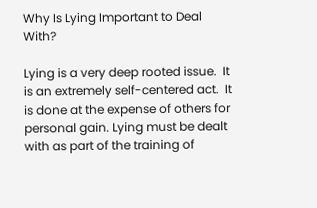Why Is Lying Important to Deal With?

Lying is a very deep rooted issue.  It is an extremely self-centered act.  It is done at the expense of others for personal gain. Lying must be dealt with as part of the training of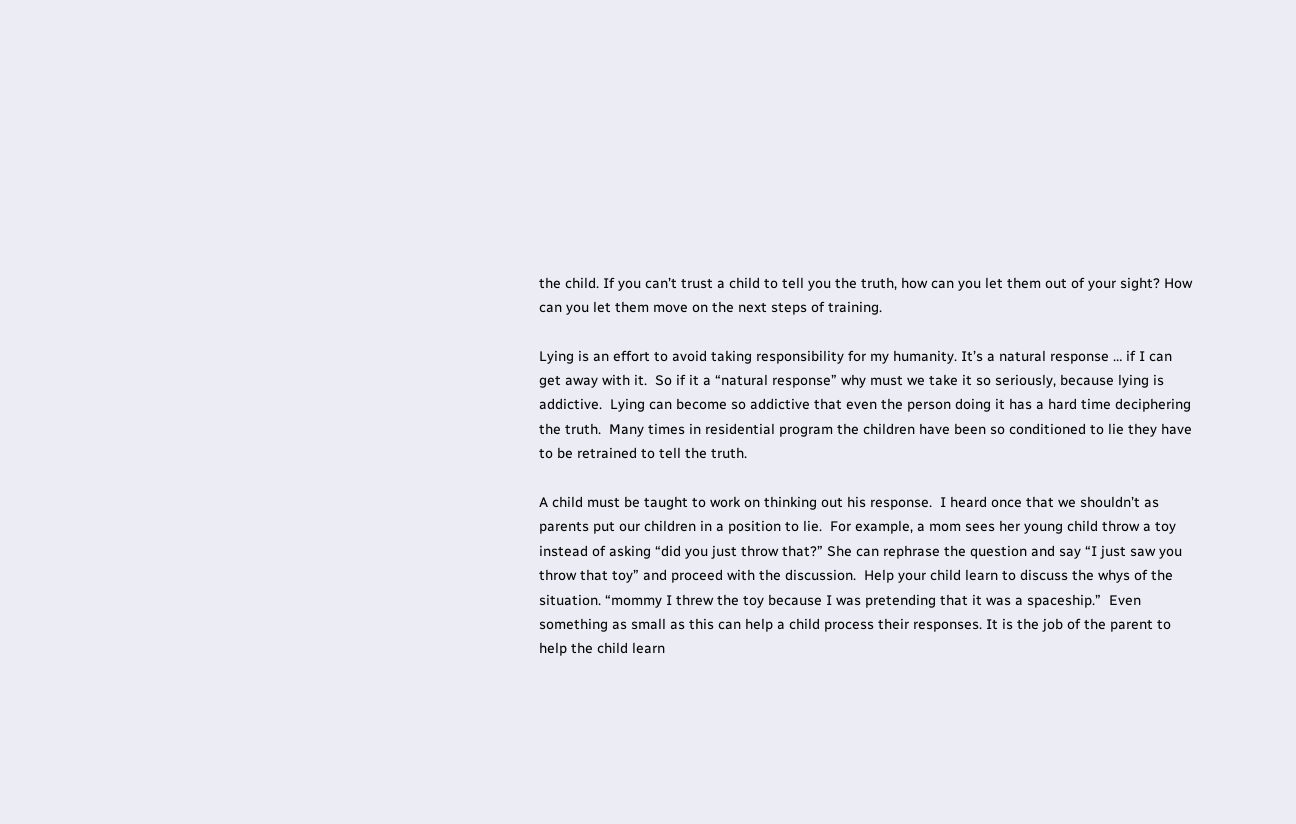the child. If you can’t trust a child to tell you the truth, how can you let them out of your sight? How can you let them move on the next steps of training.

Lying is an effort to avoid taking responsibility for my humanity. It’s a natural response … if I can get away with it.  So if it a “natural response” why must we take it so seriously, because lying is addictive.  Lying can become so addictive that even the person doing it has a hard time deciphering the truth.  Many times in residential program the children have been so conditioned to lie they have to be retrained to tell the truth.

A child must be taught to work on thinking out his response.  I heard once that we shouldn’t as parents put our children in a position to lie.  For example, a mom sees her young child throw a toy instead of asking “did you just throw that?” She can rephrase the question and say “I just saw you throw that toy” and proceed with the discussion.  Help your child learn to discuss the whys of the situation. “mommy I threw the toy because I was pretending that it was a spaceship.”  Even something as small as this can help a child process their responses. It is the job of the parent to help the child learn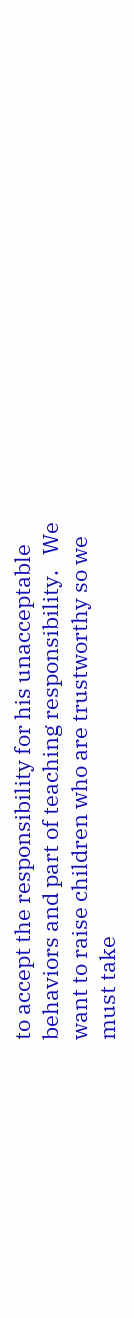to accept the responsibility for his unacceptable behaviors and part of teaching responsibility.   We want to raise children who are trustworthy so we must take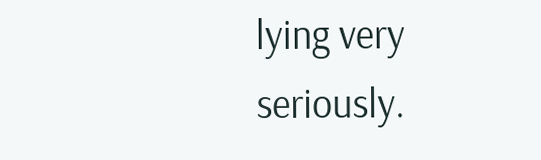lying very seriously.